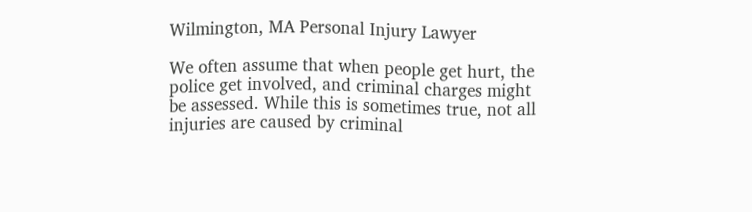Wilmington, MA Personal Injury Lawyer

We often assume that when people get hurt, the police get involved, and criminal charges might be assessed. While this is sometimes true, not all injuries are caused by criminal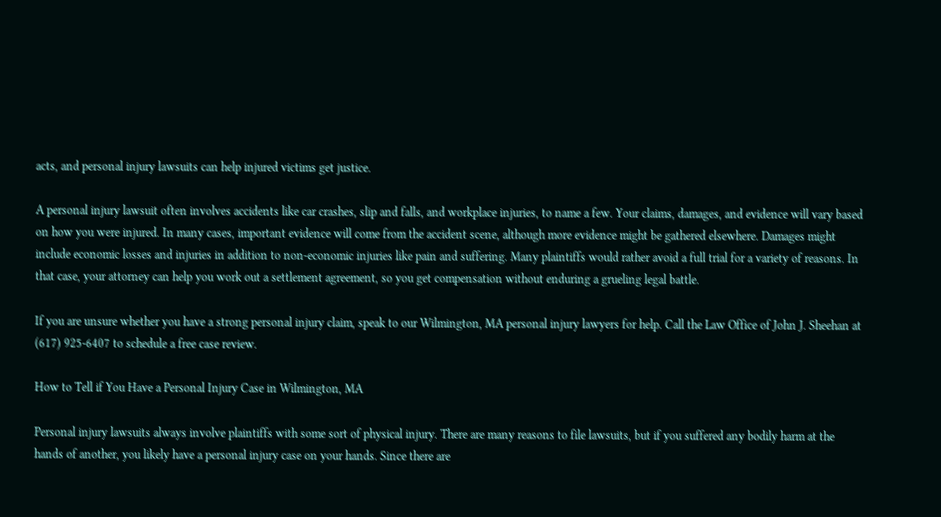acts, and personal injury lawsuits can help injured victims get justice.

A personal injury lawsuit often involves accidents like car crashes, slip and falls, and workplace injuries, to name a few. Your claims, damages, and evidence will vary based on how you were injured. In many cases, important evidence will come from the accident scene, although more evidence might be gathered elsewhere. Damages might include economic losses and injuries in addition to non-economic injuries like pain and suffering. Many plaintiffs would rather avoid a full trial for a variety of reasons. In that case, your attorney can help you work out a settlement agreement, so you get compensation without enduring a grueling legal battle.

If you are unsure whether you have a strong personal injury claim, speak to our Wilmington, MA personal injury lawyers for help. Call the Law Office of John J. Sheehan at (617) 925-6407 to schedule a free case review.

How to Tell if You Have a Personal Injury Case in Wilmington, MA

Personal injury lawsuits always involve plaintiffs with some sort of physical injury. There are many reasons to file lawsuits, but if you suffered any bodily harm at the hands of another, you likely have a personal injury case on your hands. Since there are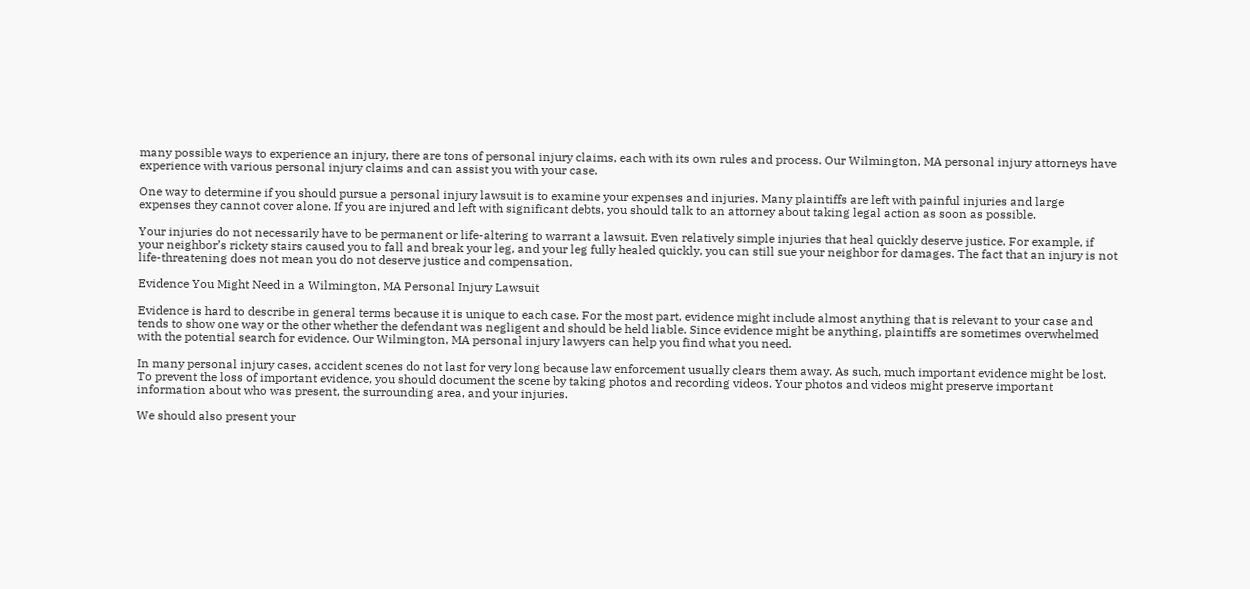many possible ways to experience an injury, there are tons of personal injury claims, each with its own rules and process. Our Wilmington, MA personal injury attorneys have experience with various personal injury claims and can assist you with your case.

One way to determine if you should pursue a personal injury lawsuit is to examine your expenses and injuries. Many plaintiffs are left with painful injuries and large expenses they cannot cover alone. If you are injured and left with significant debts, you should talk to an attorney about taking legal action as soon as possible.

Your injuries do not necessarily have to be permanent or life-altering to warrant a lawsuit. Even relatively simple injuries that heal quickly deserve justice. For example, if your neighbor’s rickety stairs caused you to fall and break your leg, and your leg fully healed quickly, you can still sue your neighbor for damages. The fact that an injury is not life-threatening does not mean you do not deserve justice and compensation.

Evidence You Might Need in a Wilmington, MA Personal Injury Lawsuit

Evidence is hard to describe in general terms because it is unique to each case. For the most part, evidence might include almost anything that is relevant to your case and tends to show one way or the other whether the defendant was negligent and should be held liable. Since evidence might be anything, plaintiffs are sometimes overwhelmed with the potential search for evidence. Our Wilmington, MA personal injury lawyers can help you find what you need.

In many personal injury cases, accident scenes do not last for very long because law enforcement usually clears them away. As such, much important evidence might be lost. To prevent the loss of important evidence, you should document the scene by taking photos and recording videos. Your photos and videos might preserve important information about who was present, the surrounding area, and your injuries.

We should also present your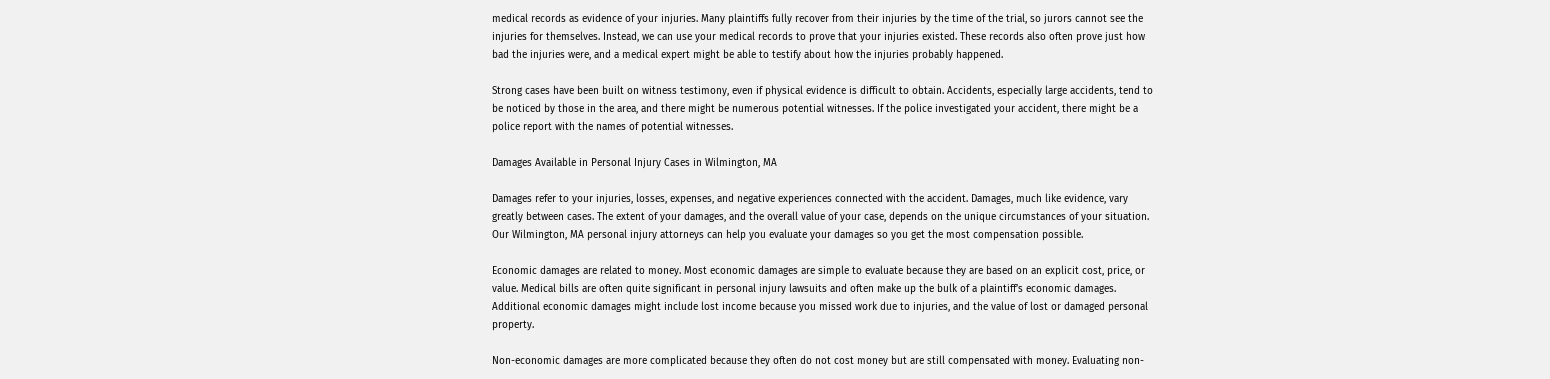medical records as evidence of your injuries. Many plaintiffs fully recover from their injuries by the time of the trial, so jurors cannot see the injuries for themselves. Instead, we can use your medical records to prove that your injuries existed. These records also often prove just how bad the injuries were, and a medical expert might be able to testify about how the injuries probably happened.

Strong cases have been built on witness testimony, even if physical evidence is difficult to obtain. Accidents, especially large accidents, tend to be noticed by those in the area, and there might be numerous potential witnesses. If the police investigated your accident, there might be a police report with the names of potential witnesses.

Damages Available in Personal Injury Cases in Wilmington, MA

Damages refer to your injuries, losses, expenses, and negative experiences connected with the accident. Damages, much like evidence, vary greatly between cases. The extent of your damages, and the overall value of your case, depends on the unique circumstances of your situation. Our Wilmington, MA personal injury attorneys can help you evaluate your damages so you get the most compensation possible.

Economic damages are related to money. Most economic damages are simple to evaluate because they are based on an explicit cost, price, or value. Medical bills are often quite significant in personal injury lawsuits and often make up the bulk of a plaintiff’s economic damages. Additional economic damages might include lost income because you missed work due to injuries, and the value of lost or damaged personal property.

Non-economic damages are more complicated because they often do not cost money but are still compensated with money. Evaluating non-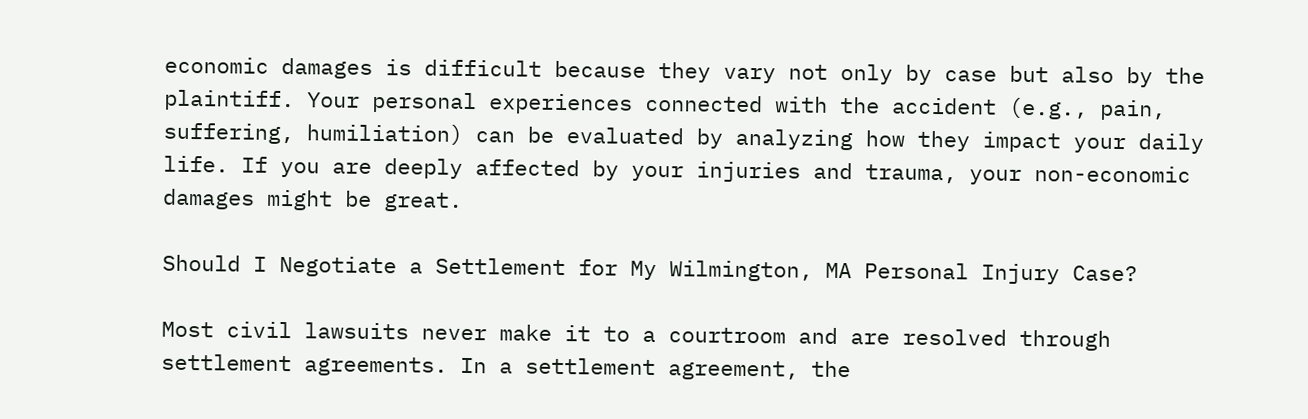economic damages is difficult because they vary not only by case but also by the plaintiff. Your personal experiences connected with the accident (e.g., pain, suffering, humiliation) can be evaluated by analyzing how they impact your daily life. If you are deeply affected by your injuries and trauma, your non-economic damages might be great.

Should I Negotiate a Settlement for My Wilmington, MA Personal Injury Case?

Most civil lawsuits never make it to a courtroom and are resolved through settlement agreements. In a settlement agreement, the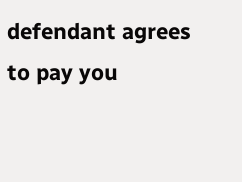defendant agrees to pay you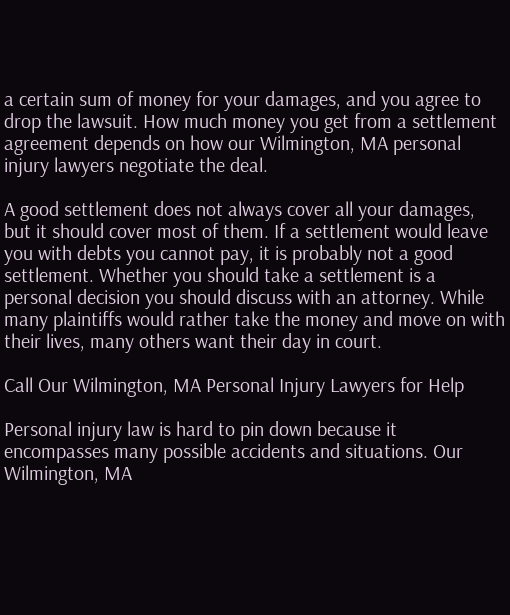a certain sum of money for your damages, and you agree to drop the lawsuit. How much money you get from a settlement agreement depends on how our Wilmington, MA personal injury lawyers negotiate the deal.

A good settlement does not always cover all your damages, but it should cover most of them. If a settlement would leave you with debts you cannot pay, it is probably not a good settlement. Whether you should take a settlement is a personal decision you should discuss with an attorney. While many plaintiffs would rather take the money and move on with their lives, many others want their day in court.

Call Our Wilmington, MA Personal Injury Lawyers for Help

Personal injury law is hard to pin down because it encompasses many possible accidents and situations. Our Wilmington, MA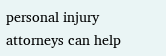personal injury attorneys can help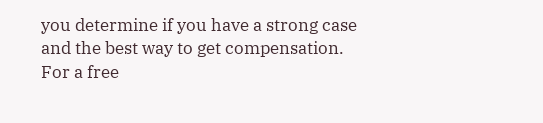you determine if you have a strong case and the best way to get compensation. For a free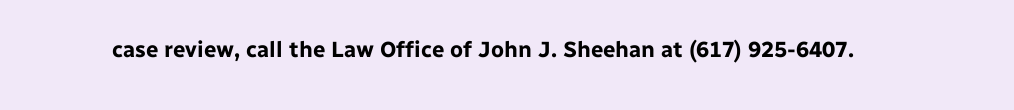case review, call the Law Office of John J. Sheehan at (617) 925-6407.